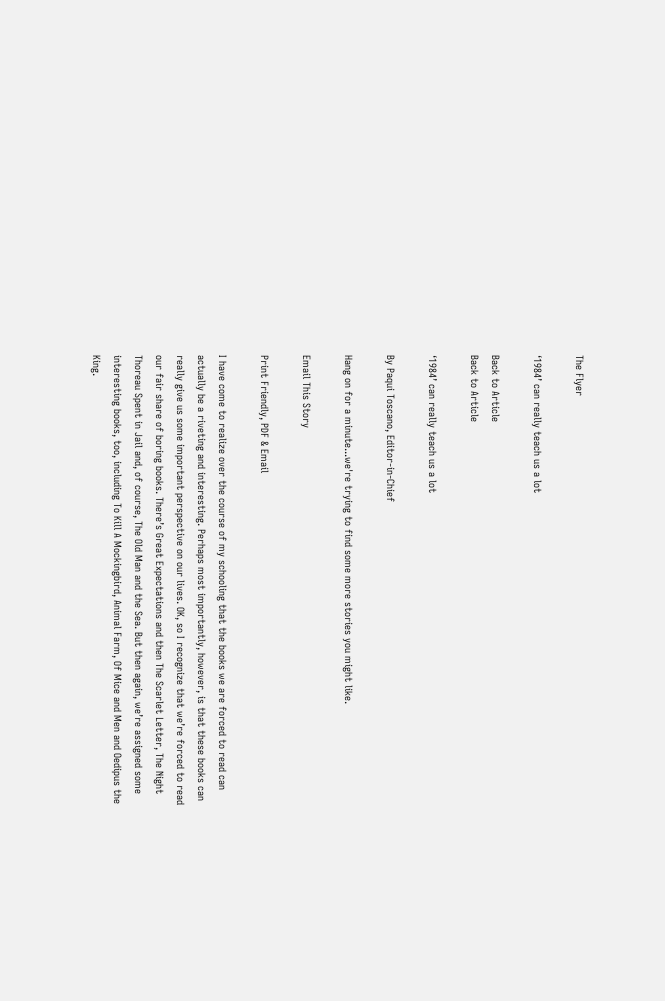The Flyer

‘1984’ can really teach us a lot

Back to Article
Back to Article

‘1984’ can really teach us a lot

By Paqui Toscano, Editor-in-Chief

Hang on for a minute...we're trying to find some more stories you might like.

Email This Story

Print Friendly, PDF & Email

I have come to realize over the course of my schooling that the books we are forced to read can actually be a riveting and interesting. Perhaps most importantly, however, is that these books can really give us some important perspective on our lives. OK, so I recognize that we’re forced to read our fair share of boring books. There’s Great Expectations and then The Scarlet Letter, The Night Thoreau Spent in Jail and, of course, The Old Man and the Sea. But then again, we’re assigned some interesting books, too, including To Kill A Mockingbird, Animal Farm, Of Mice and Men and Oedipus the King.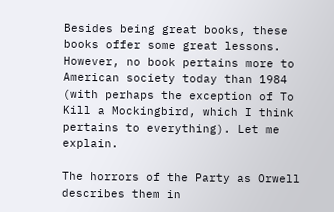Besides being great books, these books offer some great lessons. However, no book pertains more to American society today than 1984 (with perhaps the exception of To Kill a Mockingbird, which I think pertains to everything). Let me explain.

The horrors of the Party as Orwell describes them in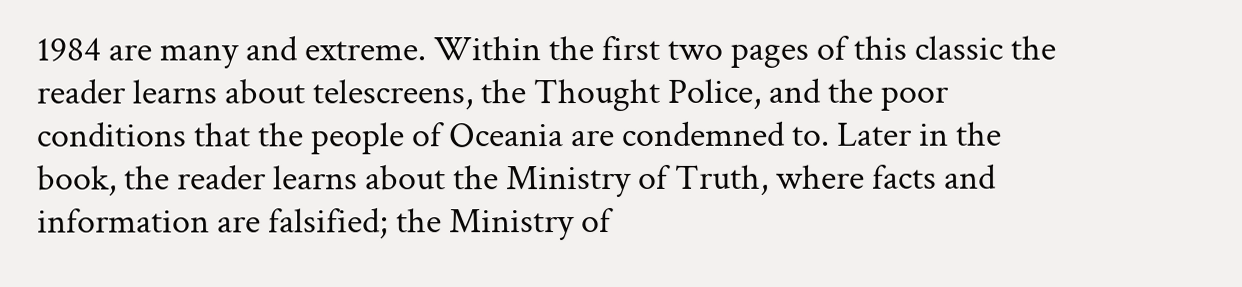1984 are many and extreme. Within the first two pages of this classic the reader learns about telescreens, the Thought Police, and the poor conditions that the people of Oceania are condemned to. Later in the book, the reader learns about the Ministry of Truth, where facts and information are falsified; the Ministry of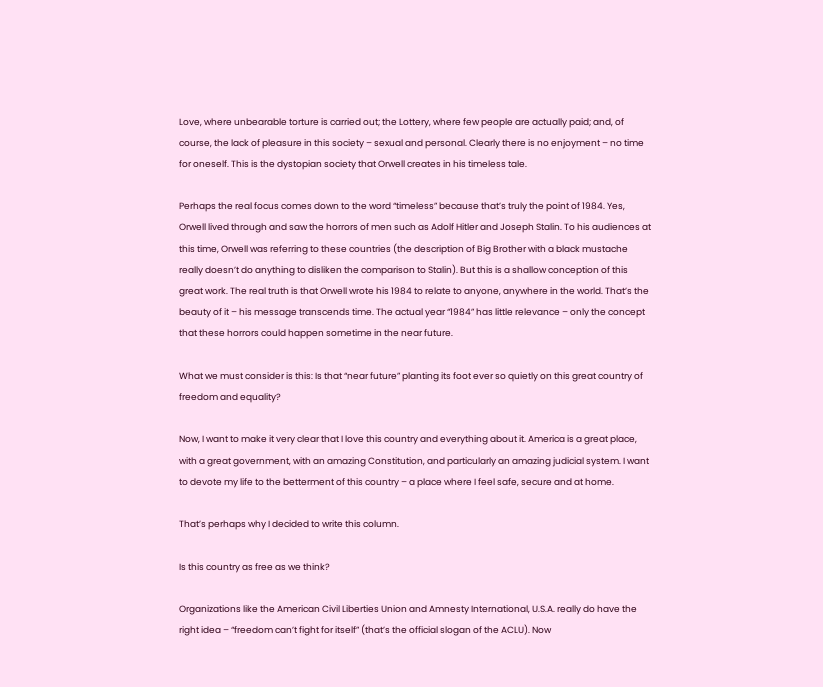Love, where unbearable torture is carried out; the Lottery, where few people are actually paid; and, of course, the lack of pleasure in this society – sexual and personal. Clearly there is no enjoyment – no time for oneself. This is the dystopian society that Orwell creates in his timeless tale.

Perhaps the real focus comes down to the word “timeless” because that’s truly the point of 1984. Yes, Orwell lived through and saw the horrors of men such as Adolf Hitler and Joseph Stalin. To his audiences at this time, Orwell was referring to these countries (the description of Big Brother with a black mustache really doesn’t do anything to disliken the comparison to Stalin). But this is a shallow conception of this great work. The real truth is that Orwell wrote his 1984 to relate to anyone, anywhere in the world. That’s the beauty of it – his message transcends time. The actual year “1984” has little relevance – only the concept that these horrors could happen sometime in the near future.

What we must consider is this: Is that “near future” planting its foot ever so quietly on this great country of freedom and equality?

Now, I want to make it very clear that I love this country and everything about it. America is a great place, with a great government, with an amazing Constitution, and particularly an amazing judicial system. I want to devote my life to the betterment of this country – a place where I feel safe, secure and at home.

That’s perhaps why I decided to write this column.

Is this country as free as we think?

Organizations like the American Civil Liberties Union and Amnesty International, U.S.A. really do have the right idea – “freedom can’t fight for itself” (that’s the official slogan of the ACLU). Now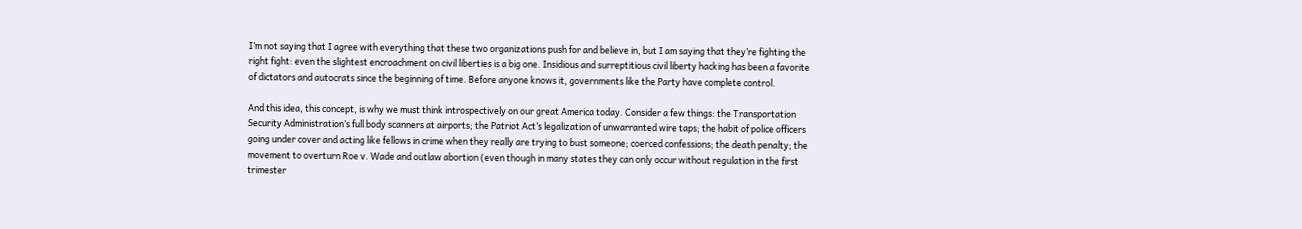I’m not saying that I agree with everything that these two organizations push for and believe in, but I am saying that they’re fighting the right fight: even the slightest encroachment on civil liberties is a big one. Insidious and surreptitious civil liberty hacking has been a favorite of dictators and autocrats since the beginning of time. Before anyone knows it, governments like the Party have complete control.

And this idea, this concept, is why we must think introspectively on our great America today. Consider a few things: the Transportation Security Administration’s full body scanners at airports; the Patriot Act’s legalization of unwarranted wire taps; the habit of police officers going under cover and acting like fellows in crime when they really are trying to bust someone; coerced confessions; the death penalty; the movement to overturn Roe v. Wade and outlaw abortion (even though in many states they can only occur without regulation in the first trimester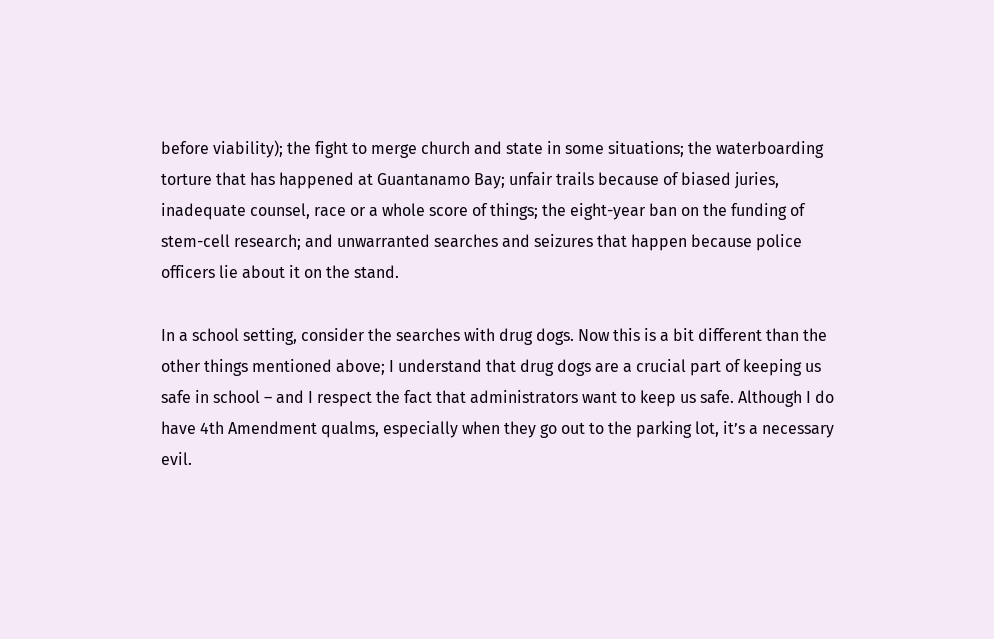before viability); the fight to merge church and state in some situations; the waterboarding torture that has happened at Guantanamo Bay; unfair trails because of biased juries, inadequate counsel, race or a whole score of things; the eight-year ban on the funding of stem-cell research; and unwarranted searches and seizures that happen because police officers lie about it on the stand.

In a school setting, consider the searches with drug dogs. Now this is a bit different than the other things mentioned above; I understand that drug dogs are a crucial part of keeping us safe in school – and I respect the fact that administrators want to keep us safe. Although I do have 4th Amendment qualms, especially when they go out to the parking lot, it’s a necessary evil.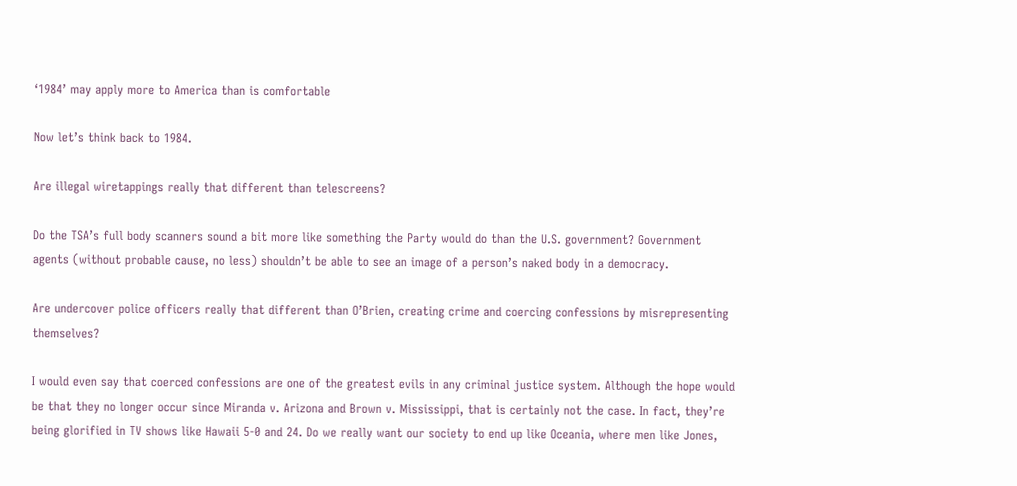‘1984’ may apply more to America than is comfortable

Now let’s think back to 1984.

Are illegal wiretappings really that different than telescreens?

Do the TSA’s full body scanners sound a bit more like something the Party would do than the U.S. government? Government agents (without probable cause, no less) shouldn’t be able to see an image of a person’s naked body in a democracy.

Are undercover police officers really that different than O’Brien, creating crime and coercing confessions by misrepresenting themselves?

I would even say that coerced confessions are one of the greatest evils in any criminal justice system. Although the hope would be that they no longer occur since Miranda v. Arizona and Brown v. Mississippi, that is certainly not the case. In fact, they’re being glorified in TV shows like Hawaii 5-0 and 24. Do we really want our society to end up like Oceania, where men like Jones,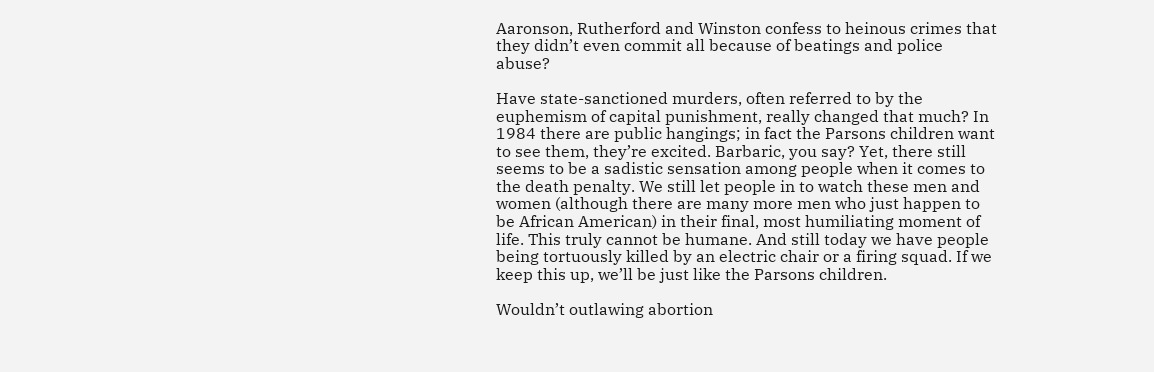Aaronson, Rutherford and Winston confess to heinous crimes that they didn’t even commit all because of beatings and police abuse?

Have state-sanctioned murders, often referred to by the euphemism of capital punishment, really changed that much? In 1984 there are public hangings; in fact the Parsons children want to see them, they’re excited. Barbaric, you say? Yet, there still seems to be a sadistic sensation among people when it comes to the death penalty. We still let people in to watch these men and women (although there are many more men who just happen to be African American) in their final, most humiliating moment of life. This truly cannot be humane. And still today we have people being tortuously killed by an electric chair or a firing squad. If we keep this up, we’ll be just like the Parsons children.

Wouldn’t outlawing abortion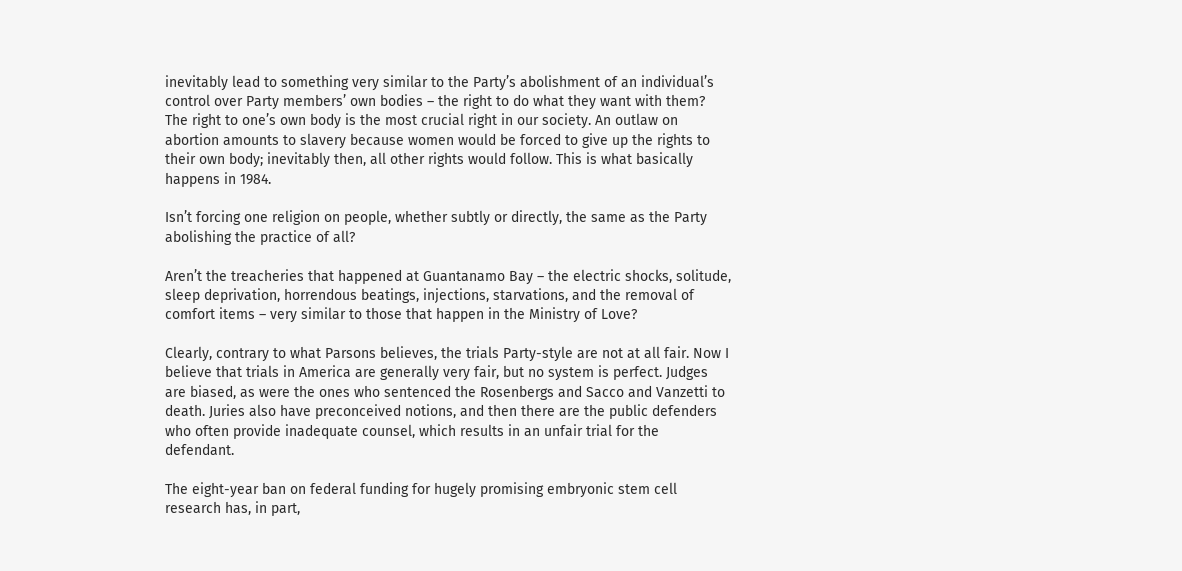inevitably lead to something very similar to the Party’s abolishment of an individual’s control over Party members’ own bodies – the right to do what they want with them? The right to one’s own body is the most crucial right in our society. An outlaw on abortion amounts to slavery because women would be forced to give up the rights to their own body; inevitably then, all other rights would follow. This is what basically happens in 1984.

Isn’t forcing one religion on people, whether subtly or directly, the same as the Party abolishing the practice of all?

Aren’t the treacheries that happened at Guantanamo Bay – the electric shocks, solitude, sleep deprivation, horrendous beatings, injections, starvations, and the removal of comfort items – very similar to those that happen in the Ministry of Love?

Clearly, contrary to what Parsons believes, the trials Party-style are not at all fair. Now I believe that trials in America are generally very fair, but no system is perfect. Judges are biased, as were the ones who sentenced the Rosenbergs and Sacco and Vanzetti to death. Juries also have preconceived notions, and then there are the public defenders who often provide inadequate counsel, which results in an unfair trial for the defendant.

The eight-year ban on federal funding for hugely promising embryonic stem cell research has, in part,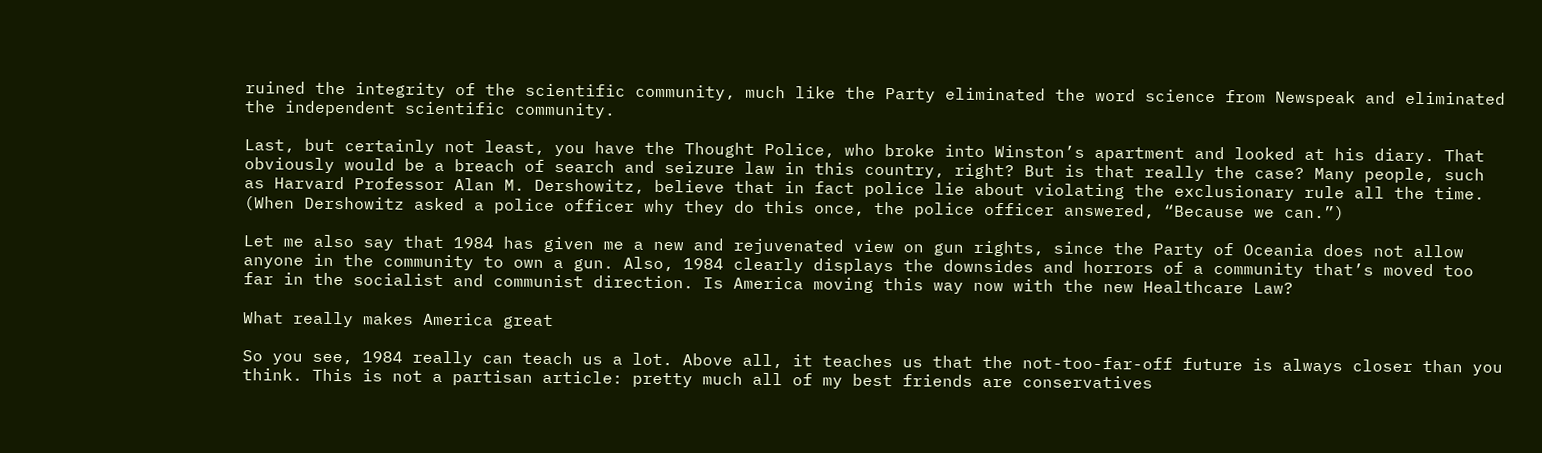ruined the integrity of the scientific community, much like the Party eliminated the word science from Newspeak and eliminated the independent scientific community.

Last, but certainly not least, you have the Thought Police, who broke into Winston’s apartment and looked at his diary. That obviously would be a breach of search and seizure law in this country, right? But is that really the case? Many people, such as Harvard Professor Alan M. Dershowitz, believe that in fact police lie about violating the exclusionary rule all the time. (When Dershowitz asked a police officer why they do this once, the police officer answered, “Because we can.”)

Let me also say that 1984 has given me a new and rejuvenated view on gun rights, since the Party of Oceania does not allow anyone in the community to own a gun. Also, 1984 clearly displays the downsides and horrors of a community that’s moved too far in the socialist and communist direction. Is America moving this way now with the new Healthcare Law?

What really makes America great

So you see, 1984 really can teach us a lot. Above all, it teaches us that the not-too-far-off future is always closer than you think. This is not a partisan article: pretty much all of my best friends are conservatives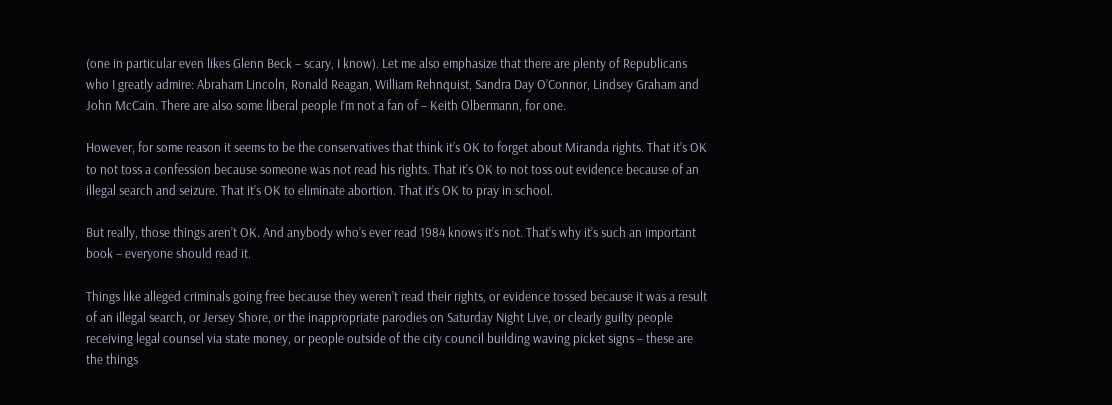(one in particular even likes Glenn Beck – scary, I know). Let me also emphasize that there are plenty of Republicans who I greatly admire: Abraham Lincoln, Ronald Reagan, William Rehnquist, Sandra Day O’Connor, Lindsey Graham and John McCain. There are also some liberal people I’m not a fan of – Keith Olbermann, for one.

However, for some reason it seems to be the conservatives that think it’s OK to forget about Miranda rights. That it’s OK to not toss a confession because someone was not read his rights. That it’s OK to not toss out evidence because of an illegal search and seizure. That it’s OK to eliminate abortion. That it’s OK to pray in school.

But really, those things aren’t OK. And anybody who’s ever read 1984 knows it’s not. That’s why it’s such an important book – everyone should read it.

Things like alleged criminals going free because they weren’t read their rights, or evidence tossed because it was a result of an illegal search, or Jersey Shore, or the inappropriate parodies on Saturday Night Live, or clearly guilty people receiving legal counsel via state money, or people outside of the city council building waving picket signs – these are the things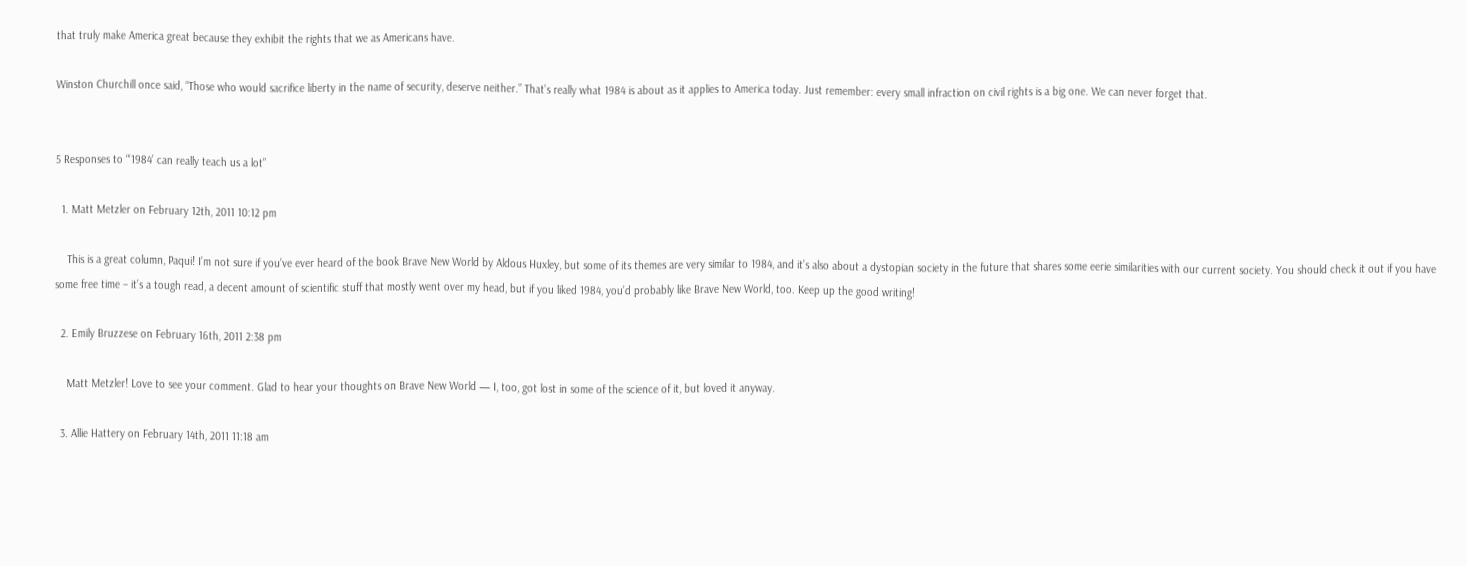that truly make America great because they exhibit the rights that we as Americans have.

Winston Churchill once said, “Those who would sacrifice liberty in the name of security, deserve neither.” That’s really what 1984 is about as it applies to America today. Just remember: every small infraction on civil rights is a big one. We can never forget that.


5 Responses to “‘1984’ can really teach us a lot”

  1. Matt Metzler on February 12th, 2011 10:12 pm

    This is a great column, Paqui! I’m not sure if you’ve ever heard of the book Brave New World by Aldous Huxley, but some of its themes are very similar to 1984, and it’s also about a dystopian society in the future that shares some eerie similarities with our current society. You should check it out if you have some free time – it’s a tough read, a decent amount of scientific stuff that mostly went over my head, but if you liked 1984, you’d probably like Brave New World, too. Keep up the good writing!

  2. Emily Bruzzese on February 16th, 2011 2:38 pm

    Matt Metzler! Love to see your comment. Glad to hear your thoughts on Brave New World — I, too, got lost in some of the science of it, but loved it anyway.

  3. Allie Hattery on February 14th, 2011 11:18 am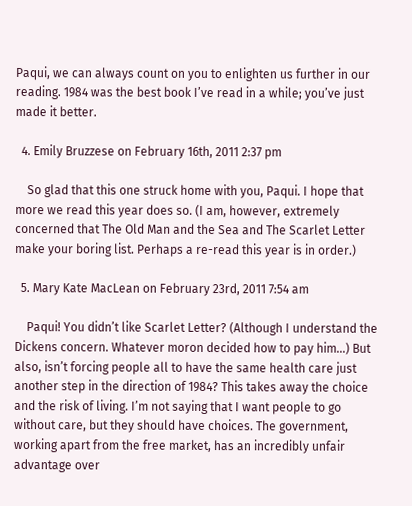Paqui, we can always count on you to enlighten us further in our reading. 1984 was the best book I’ve read in a while; you’ve just made it better.

  4. Emily Bruzzese on February 16th, 2011 2:37 pm

    So glad that this one struck home with you, Paqui. I hope that more we read this year does so. (I am, however, extremely concerned that The Old Man and the Sea and The Scarlet Letter make your boring list. Perhaps a re-read this year is in order.)

  5. Mary Kate MacLean on February 23rd, 2011 7:54 am

    Paqui! You didn’t like Scarlet Letter? (Although I understand the Dickens concern. Whatever moron decided how to pay him…) But also, isn’t forcing people all to have the same health care just another step in the direction of 1984? This takes away the choice and the risk of living. I’m not saying that I want people to go without care, but they should have choices. The government, working apart from the free market, has an incredibly unfair advantage over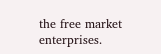the free market enterprises.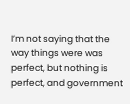I’m not saying that the way things were was perfect, but nothing is perfect, and government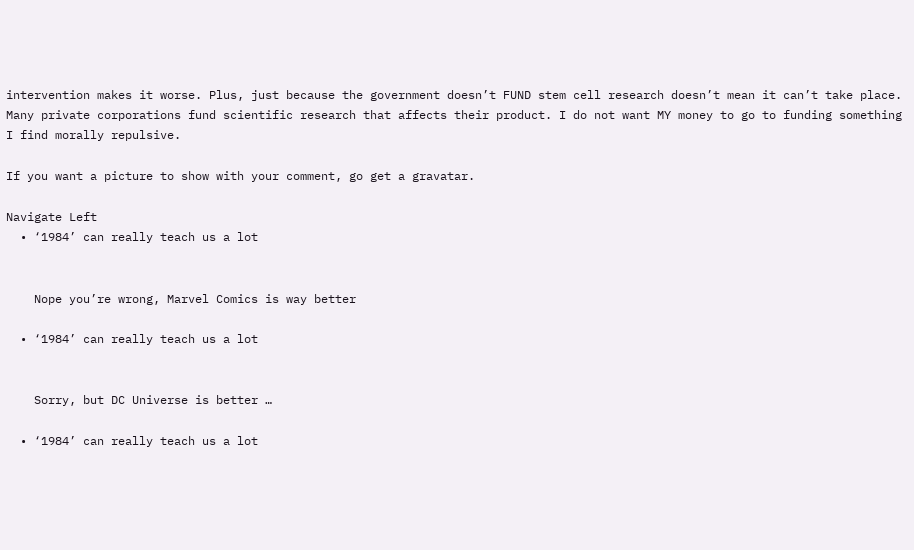intervention makes it worse. Plus, just because the government doesn’t FUND stem cell research doesn’t mean it can’t take place. Many private corporations fund scientific research that affects their product. I do not want MY money to go to funding something I find morally repulsive.

If you want a picture to show with your comment, go get a gravatar.

Navigate Left
  • ‘1984’ can really teach us a lot


    Nope you’re wrong, Marvel Comics is way better

  • ‘1984’ can really teach us a lot


    Sorry, but DC Universe is better …

  • ‘1984’ can really teach us a lot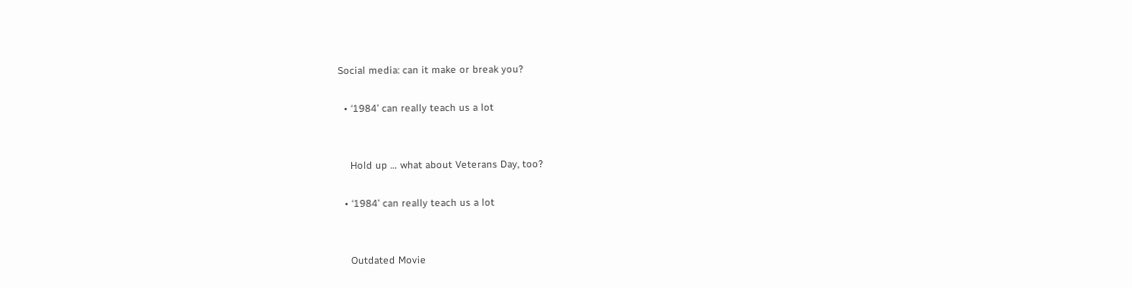Social media: can it make or break you?

  • ‘1984’ can really teach us a lot


    Hold up … what about Veterans Day, too?

  • ‘1984’ can really teach us a lot


    Outdated Movie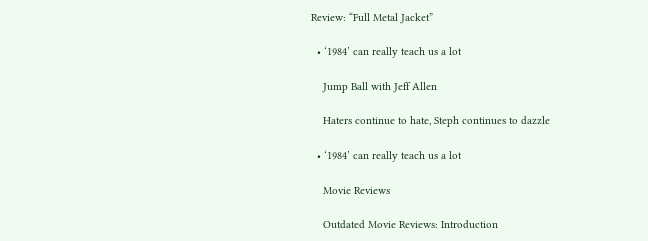Review: “Full Metal Jacket”

  • ‘1984’ can really teach us a lot

    Jump Ball with Jeff Allen

    Haters continue to hate, Steph continues to dazzle

  • ‘1984’ can really teach us a lot

    Movie Reviews

    Outdated Movie Reviews: Introduction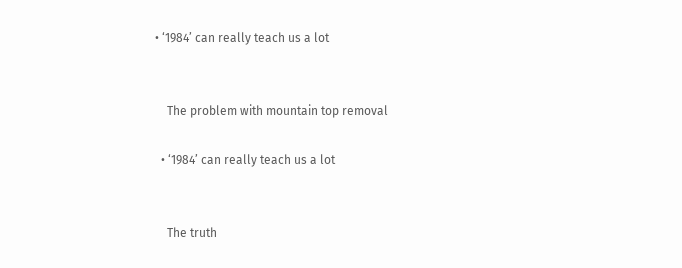• ‘1984’ can really teach us a lot


    The problem with mountain top removal

  • ‘1984’ can really teach us a lot


    The truth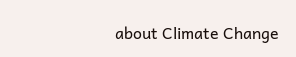about Climate Change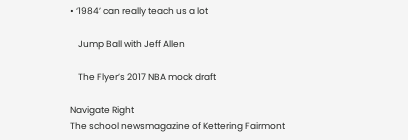• ‘1984’ can really teach us a lot

    Jump Ball with Jeff Allen

    The Flyer’s 2017 NBA mock draft

Navigate Right
The school newsmagazine of Kettering Fairmont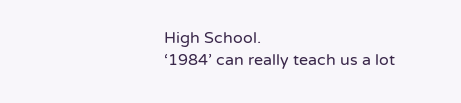High School.
‘1984’ can really teach us a lot